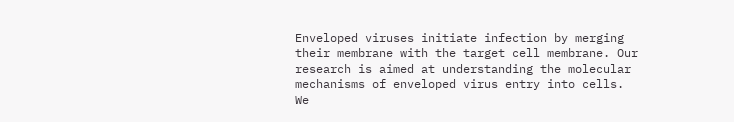Enveloped viruses initiate infection by merging their membrane with the target cell membrane. Our research is aimed at understanding the molecular mechanisms of enveloped virus entry into cells. We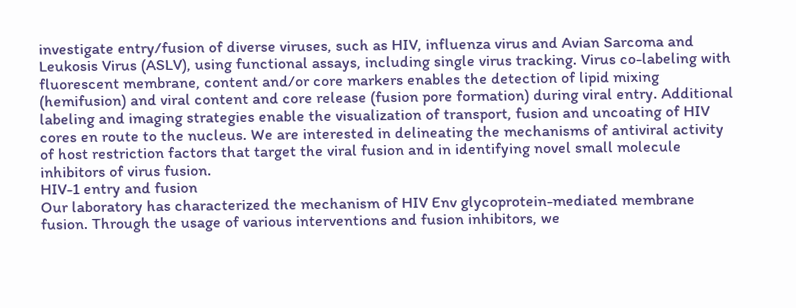investigate entry/fusion of diverse viruses, such as HIV, influenza virus and Avian Sarcoma and Leukosis Virus (ASLV), using functional assays, including single virus tracking. Virus co-labeling with fluorescent membrane, content and/or core markers enables the detection of lipid mixing (hemifusion) and viral content and core release (fusion pore formation) during viral entry. Additional labeling and imaging strategies enable the visualization of transport, fusion and uncoating of HIV cores en route to the nucleus. We are interested in delineating the mechanisms of antiviral activity of host restriction factors that target the viral fusion and in identifying novel small molecule inhibitors of virus fusion.
HIV-1 entry and fusion
Our laboratory has characterized the mechanism of HIV Env glycoprotein-mediated membrane fusion. Through the usage of various interventions and fusion inhibitors, we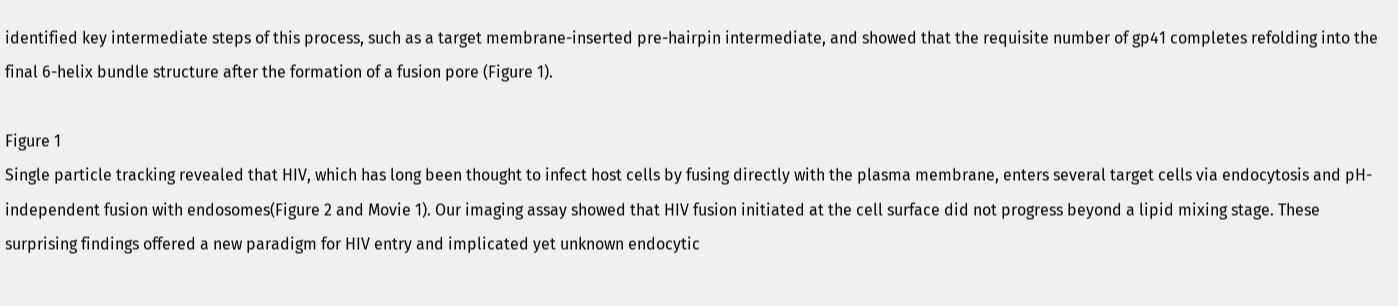identified key intermediate steps of this process, such as a target membrane-inserted pre-hairpin intermediate, and showed that the requisite number of gp41 completes refolding into the final 6-helix bundle structure after the formation of a fusion pore (Figure 1).

Figure 1
Single particle tracking revealed that HIV, which has long been thought to infect host cells by fusing directly with the plasma membrane, enters several target cells via endocytosis and pH-independent fusion with endosomes(Figure 2 and Movie 1). Our imaging assay showed that HIV fusion initiated at the cell surface did not progress beyond a lipid mixing stage. These surprising findings offered a new paradigm for HIV entry and implicated yet unknown endocytic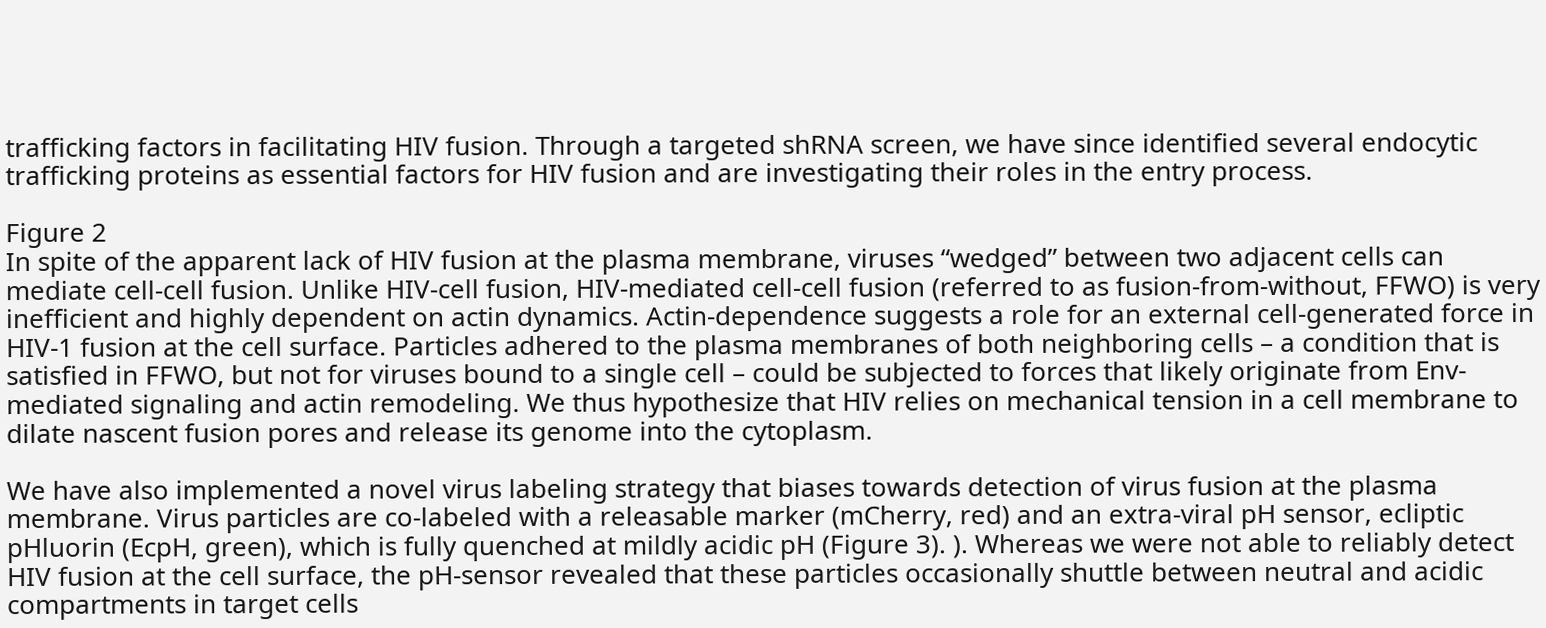trafficking factors in facilitating HIV fusion. Through a targeted shRNA screen, we have since identified several endocytic trafficking proteins as essential factors for HIV fusion and are investigating their roles in the entry process.

Figure 2
In spite of the apparent lack of HIV fusion at the plasma membrane, viruses “wedged” between two adjacent cells can mediate cell-cell fusion. Unlike HIV-cell fusion, HIV-mediated cell-cell fusion (referred to as fusion-from-without, FFWO) is very inefficient and highly dependent on actin dynamics. Actin-dependence suggests a role for an external cell-generated force in HIV-1 fusion at the cell surface. Particles adhered to the plasma membranes of both neighboring cells – a condition that is satisfied in FFWO, but not for viruses bound to a single cell – could be subjected to forces that likely originate from Env-mediated signaling and actin remodeling. We thus hypothesize that HIV relies on mechanical tension in a cell membrane to dilate nascent fusion pores and release its genome into the cytoplasm.

We have also implemented a novel virus labeling strategy that biases towards detection of virus fusion at the plasma membrane. Virus particles are co-labeled with a releasable marker (mCherry, red) and an extra-viral pH sensor, ecliptic pHluorin (EcpH, green), which is fully quenched at mildly acidic pH (Figure 3). ). Whereas we were not able to reliably detect HIV fusion at the cell surface, the pH-sensor revealed that these particles occasionally shuttle between neutral and acidic compartments in target cells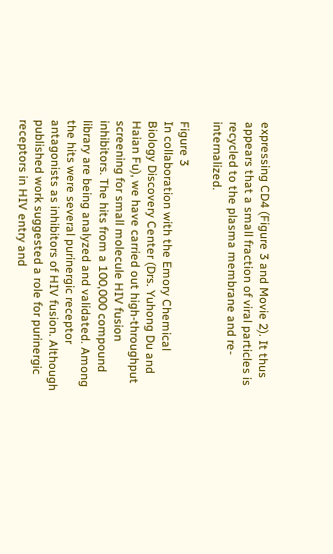expressing CD4 (Figure 3 and Movie 2). It thus appears that a small fraction of viral particles is recycled to the plasma membrane and re-internalized.

Figure 3
In collaboration with the Emory Chemical Biology Discovery Center (Drs. Yuhong Du and Haian Fu), we have carried out high-throughput screening for small molecule HIV fusion inhibitors. The hits from a 100,000 compound library are being analyzed and validated. Among the hits were several purinergic receptor antagonists as inhibitors of HIV fusion. Although published work suggested a role for purinergic receptors in HIV entry and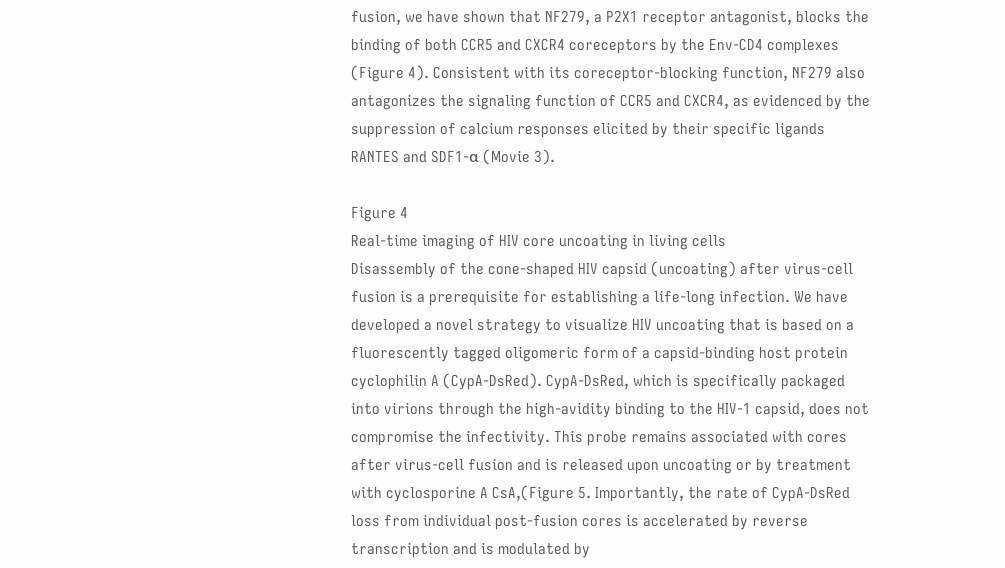fusion, we have shown that NF279, a P2X1 receptor antagonist, blocks the binding of both CCR5 and CXCR4 coreceptors by the Env-CD4 complexes (Figure 4). Consistent with its coreceptor-blocking function, NF279 also antagonizes the signaling function of CCR5 and CXCR4, as evidenced by the suppression of calcium responses elicited by their specific ligands RANTES and SDF1-α (Movie 3).

Figure 4
Real-time imaging of HIV core uncoating in living cells
Disassembly of the cone-shaped HIV capsid (uncoating) after virus-cell fusion is a prerequisite for establishing a life-long infection. We have developed a novel strategy to visualize HIV uncoating that is based on a fluorescently tagged oligomeric form of a capsid-binding host protein cyclophilin A (CypA-DsRed). CypA-DsRed, which is specifically packaged into virions through the high-avidity binding to the HIV-1 capsid, does not compromise the infectivity. This probe remains associated with cores after virus-cell fusion and is released upon uncoating or by treatment with cyclosporine A CsA,(Figure 5. Importantly, the rate of CypA-DsRed loss from individual post-fusion cores is accelerated by reverse transcription and is modulated by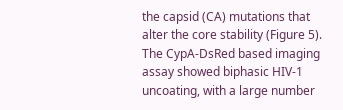the capsid (CA) mutations that alter the core stability (Figure 5). The CypA-DsRed based imaging assay showed biphasic HIV-1 uncoating, with a large number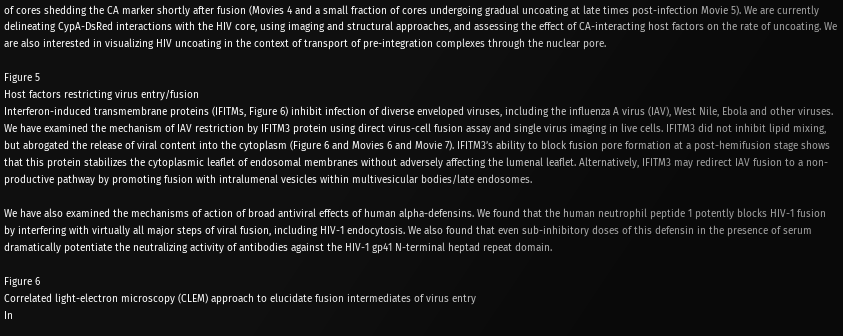of cores shedding the CA marker shortly after fusion (Movies 4 and a small fraction of cores undergoing gradual uncoating at late times post-infection Movie 5). We are currently delineating CypA-DsRed interactions with the HIV core, using imaging and structural approaches, and assessing the effect of CA-interacting host factors on the rate of uncoating. We are also interested in visualizing HIV uncoating in the context of transport of pre-integration complexes through the nuclear pore.

Figure 5
Host factors restricting virus entry/fusion
Interferon-induced transmembrane proteins (IFITMs, Figure 6) inhibit infection of diverse enveloped viruses, including the influenza A virus (IAV), West Nile, Ebola and other viruses. We have examined the mechanism of IAV restriction by IFITM3 protein using direct virus-cell fusion assay and single virus imaging in live cells. IFITM3 did not inhibit lipid mixing, but abrogated the release of viral content into the cytoplasm (Figure 6 and Movies 6 and Movie 7). IFITM3’s ability to block fusion pore formation at a post-hemifusion stage shows that this protein stabilizes the cytoplasmic leaflet of endosomal membranes without adversely affecting the lumenal leaflet. Alternatively, IFITM3 may redirect IAV fusion to a non-productive pathway by promoting fusion with intralumenal vesicles within multivesicular bodies/late endosomes.

We have also examined the mechanisms of action of broad antiviral effects of human alpha-defensins. We found that the human neutrophil peptide 1 potently blocks HIV-1 fusion by interfering with virtually all major steps of viral fusion, including HIV-1 endocytosis. We also found that even sub-inhibitory doses of this defensin in the presence of serum dramatically potentiate the neutralizing activity of antibodies against the HIV-1 gp41 N-terminal heptad repeat domain.

Figure 6
Correlated light-electron microscopy (CLEM) approach to elucidate fusion intermediates of virus entry
In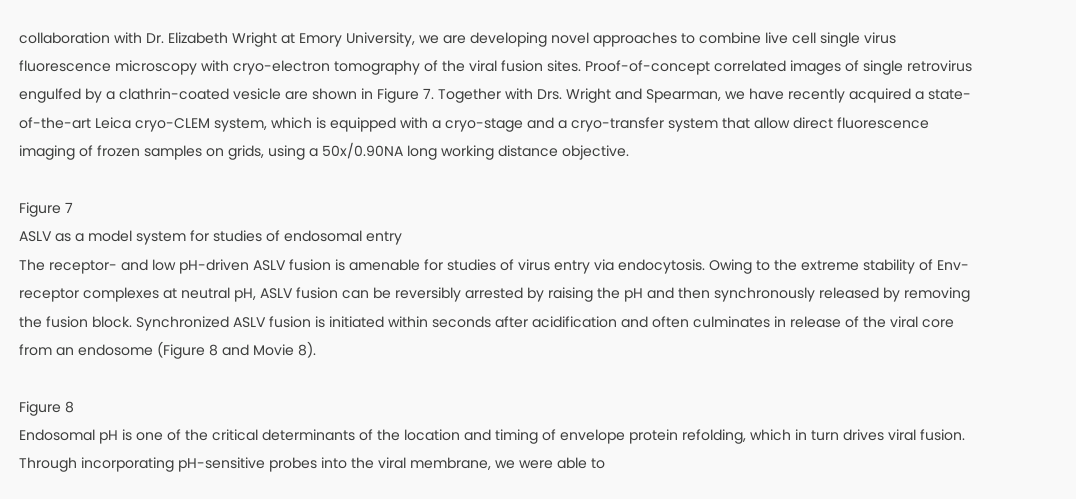collaboration with Dr. Elizabeth Wright at Emory University, we are developing novel approaches to combine live cell single virus fluorescence microscopy with cryo-electron tomography of the viral fusion sites. Proof-of-concept correlated images of single retrovirus engulfed by a clathrin-coated vesicle are shown in Figure 7. Together with Drs. Wright and Spearman, we have recently acquired a state-of-the-art Leica cryo-CLEM system, which is equipped with a cryo-stage and a cryo-transfer system that allow direct fluorescence imaging of frozen samples on grids, using a 50x/0.90NA long working distance objective.

Figure 7
ASLV as a model system for studies of endosomal entry
The receptor- and low pH-driven ASLV fusion is amenable for studies of virus entry via endocytosis. Owing to the extreme stability of Env-receptor complexes at neutral pH, ASLV fusion can be reversibly arrested by raising the pH and then synchronously released by removing the fusion block. Synchronized ASLV fusion is initiated within seconds after acidification and often culminates in release of the viral core from an endosome (Figure 8 and Movie 8).

Figure 8
Endosomal pH is one of the critical determinants of the location and timing of envelope protein refolding, which in turn drives viral fusion. Through incorporating pH-sensitive probes into the viral membrane, we were able to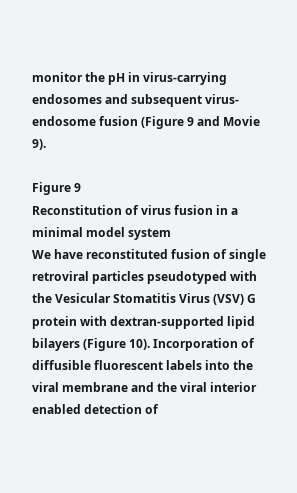monitor the pH in virus-carrying endosomes and subsequent virus-endosome fusion (Figure 9 and Movie 9).

Figure 9
Reconstitution of virus fusion in a minimal model system
We have reconstituted fusion of single retroviral particles pseudotyped with the Vesicular Stomatitis Virus (VSV) G protein with dextran-supported lipid bilayers (Figure 10). Incorporation of diffusible fluorescent labels into the viral membrane and the viral interior enabled detection of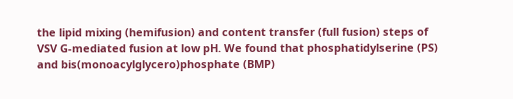the lipid mixing (hemifusion) and content transfer (full fusion) steps of VSV G-mediated fusion at low pH. We found that phosphatidylserine (PS) and bis(monoacylglycero)phosphate (BMP)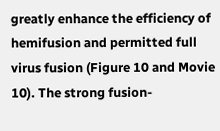greatly enhance the efficiency of hemifusion and permitted full virus fusion (Figure 10 and Movie 10). The strong fusion-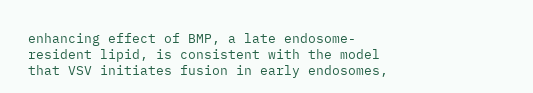enhancing effect of BMP, a late endosome-resident lipid, is consistent with the model that VSV initiates fusion in early endosomes,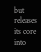but releases its core into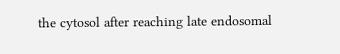the cytosol after reaching late endosomal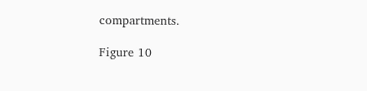compartments.

Figure 10